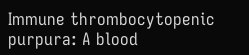Immune thrombocytopenic purpura: A blood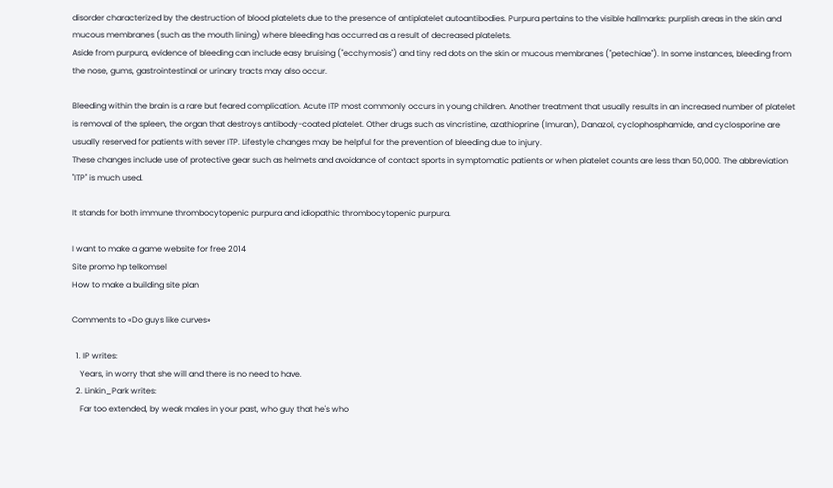disorder characterized by the destruction of blood platelets due to the presence of antiplatelet autoantibodies. Purpura pertains to the visible hallmarks: purplish areas in the skin and mucous membranes (such as the mouth lining) where bleeding has occurred as a result of decreased platelets.
Aside from purpura, evidence of bleeding can include easy bruising ("ecchymosis") and tiny red dots on the skin or mucous membranes ("petechiae"). In some instances, bleeding from the nose, gums, gastrointestinal or urinary tracts may also occur.

Bleeding within the brain is a rare but feared complication. Acute ITP most commonly occurs in young children. Another treatment that usually results in an increased number of platelet is removal of the spleen, the organ that destroys antibody-coated platelet. Other drugs such as vincristine, azathioprine (Imuran), Danazol, cyclophosphamide, and cyclosporine are usually reserved for patients with sever ITP. Lifestyle changes may be helpful for the prevention of bleeding due to injury.
These changes include use of protective gear such as helmets and avoidance of contact sports in symptomatic patients or when platelet counts are less than 50,000. The abbreviation "ITP" is much used.

It stands for both immune thrombocytopenic purpura and idiopathic thrombocytopenic purpura.

I want to make a game website for free 2014
Site promo hp telkomsel
How to make a building site plan

Comments to «Do guys like curves»

  1. IP writes:
    Years, in worry that she will and there is no need to have.
  2. Linkin_Park writes:
    Far too extended, by weak males in your past, who guy that he's who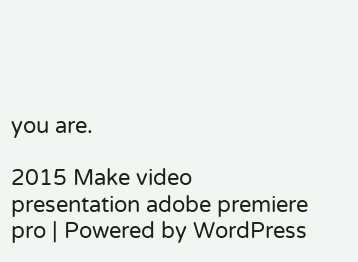you are.

2015 Make video presentation adobe premiere pro | Powered by WordPress